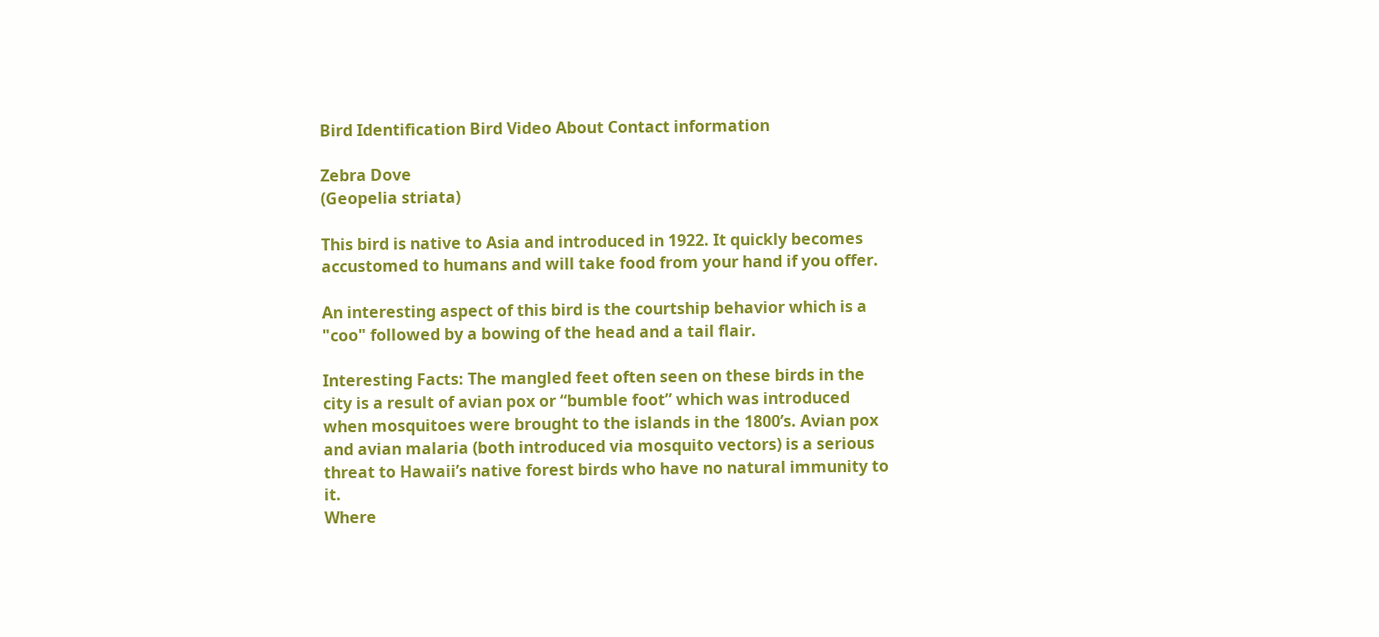Bird Identification Bird Video About Contact information

Zebra Dove
(Geopelia striata)

This bird is native to Asia and introduced in 1922. It quickly becomes accustomed to humans and will take food from your hand if you offer.

An interesting aspect of this bird is the courtship behavior which is a "coo" followed by a bowing of the head and a tail flair.

Interesting Facts: The mangled feet often seen on these birds in the city is a result of avian pox or “bumble foot” which was introduced when mosquitoes were brought to the islands in the 1800’s. Avian pox and avian malaria (both introduced via mosquito vectors) is a serious threat to Hawaii’s native forest birds who have no natural immunity to it.
Where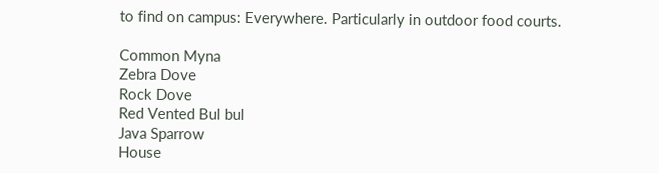to find on campus: Everywhere. Particularly in outdoor food courts.

Common Myna
Zebra Dove
Rock Dove
Red Vented Bul bul
Java Sparrow
House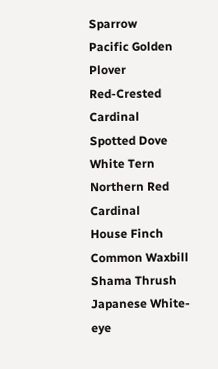Sparrow
Pacific Golden Plover
Red-Crested Cardinal
Spotted Dove
White Tern
Northern Red Cardinal
House Finch
Common Waxbill
Shama Thrush
Japanese White-eye